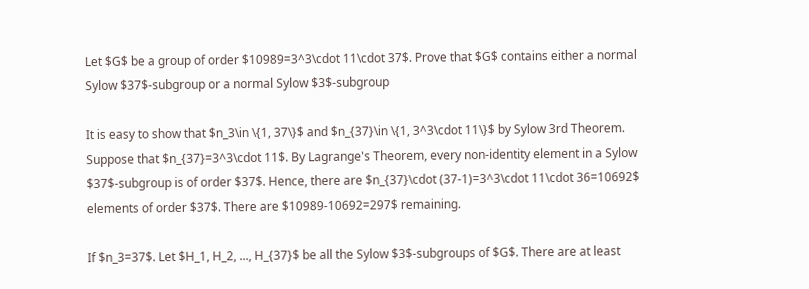Let $G$ be a group of order $10989=3^3\cdot 11\cdot 37$. Prove that $G$ contains either a normal Sylow $37$-subgroup or a normal Sylow $3$-subgroup

It is easy to show that $n_3\in \{1, 37\}$ and $n_{37}\in \{1, 3^3\cdot 11\}$ by Sylow 3rd Theorem. Suppose that $n_{37}=3^3\cdot 11$. By Lagrange's Theorem, every non-identity element in a Sylow $37$-subgroup is of order $37$. Hence, there are $n_{37}\cdot (37-1)=3^3\cdot 11\cdot 36=10692$ elements of order $37$. There are $10989-10692=297$ remaining.

If $n_3=37$. Let $H_1, H_2, ..., H_{37}$ be all the Sylow $3$-subgroups of $G$. There are at least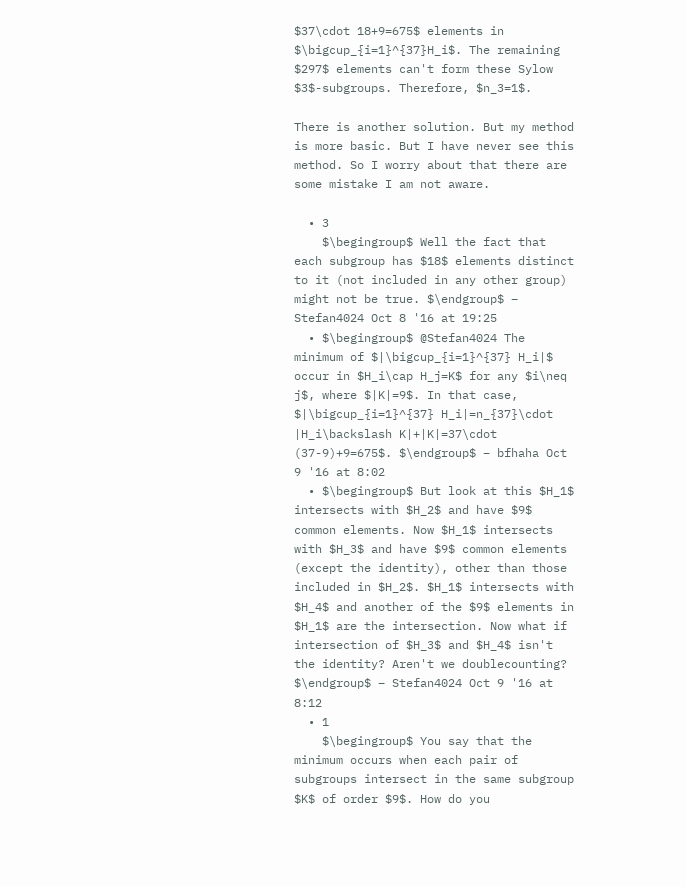$37\cdot 18+9=675$ elements in $\bigcup_{i=1}^{37}H_i$. The remaining $297$ elements can't form these Sylow $3$-subgroups. Therefore, $n_3=1$.

There is another solution. But my method is more basic. But I have never see this method. So I worry about that there are some mistake I am not aware.

  • 3
    $\begingroup$ Well the fact that each subgroup has $18$ elements distinct to it (not included in any other group) might not be true. $\endgroup$ – Stefan4024 Oct 8 '16 at 19:25
  • $\begingroup$ @Stefan4024 The minimum of $|\bigcup_{i=1}^{37} H_i|$ occur in $H_i\cap H_j=K$ for any $i\neq j$, where $|K|=9$. In that case, $|\bigcup_{i=1}^{37} H_i|=n_{37}\cdot |H_i\backslash K|+|K|=37\cdot (37-9)+9=675$. $\endgroup$ – bfhaha Oct 9 '16 at 8:02
  • $\begingroup$ But look at this $H_1$ intersects with $H_2$ and have $9$ common elements. Now $H_1$ intersects with $H_3$ and have $9$ common elements (except the identity), other than those included in $H_2$. $H_1$ intersects with $H_4$ and another of the $9$ elements in $H_1$ are the intersection. Now what if intersection of $H_3$ and $H_4$ isn't the identity? Aren't we doublecounting? $\endgroup$ – Stefan4024 Oct 9 '16 at 8:12
  • 1
    $\begingroup$ You say that the minimum occurs when each pair of subgroups intersect in the same subgroup $K$ of order $9$. How do you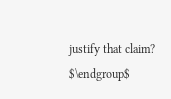justify that claim? $\endgroup$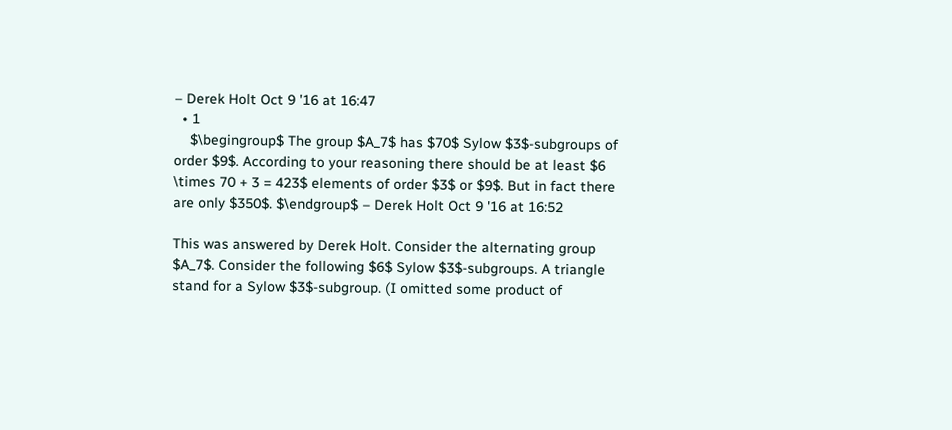– Derek Holt Oct 9 '16 at 16:47
  • 1
    $\begingroup$ The group $A_7$ has $70$ Sylow $3$-subgroups of order $9$. According to your reasoning there should be at least $6 \times 70 + 3 = 423$ elements of order $3$ or $9$. But in fact there are only $350$. $\endgroup$ – Derek Holt Oct 9 '16 at 16:52

This was answered by Derek Holt. Consider the alternating group $A_7$. Consider the following $6$ Sylow $3$-subgroups. A triangle stand for a Sylow $3$-subgroup. (I omitted some product of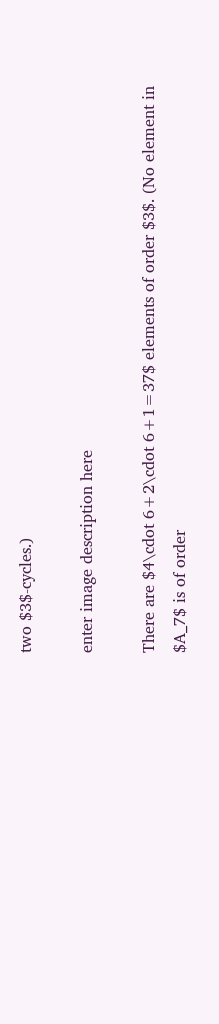two $3$-cycles.)

enter image description here

There are $4\cdot 6+2\cdot 6+1=37$ elements of order $3$. (No element in $A_7$ is of order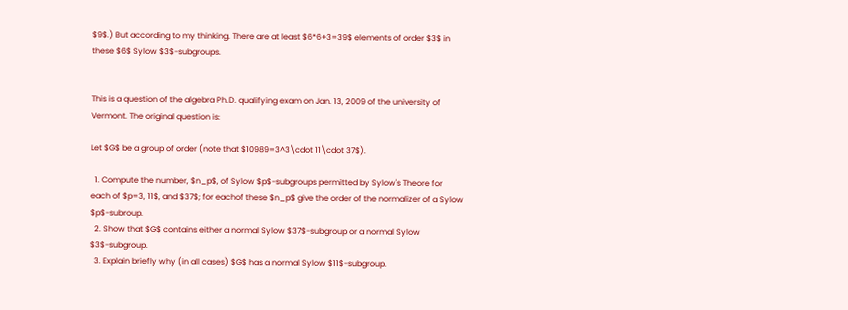$9$.) But according to my thinking. There are at least $6*6+3=39$ elements of order $3$ in these $6$ Sylow $3$-subgroups.


This is a question of the algebra Ph.D. qualifying exam on Jan. 13, 2009 of the university of Vermont. The original question is:

Let $G$ be a group of order (note that $10989=3^3\cdot 11\cdot 37$).

  1. Compute the number, $n_p$, of Sylow $p$-subgroups permitted by Sylow's Theore for each of $p=3, 11$, and $37$; for eachof these $n_p$ give the order of the normalizer of a Sylow $p$-subroup.
  2. Show that $G$ contains either a normal Sylow $37$-subgroup or a normal Sylow $3$-subgroup.
  3. Explain briefly why (in all cases) $G$ has a normal Sylow $11$-subgroup.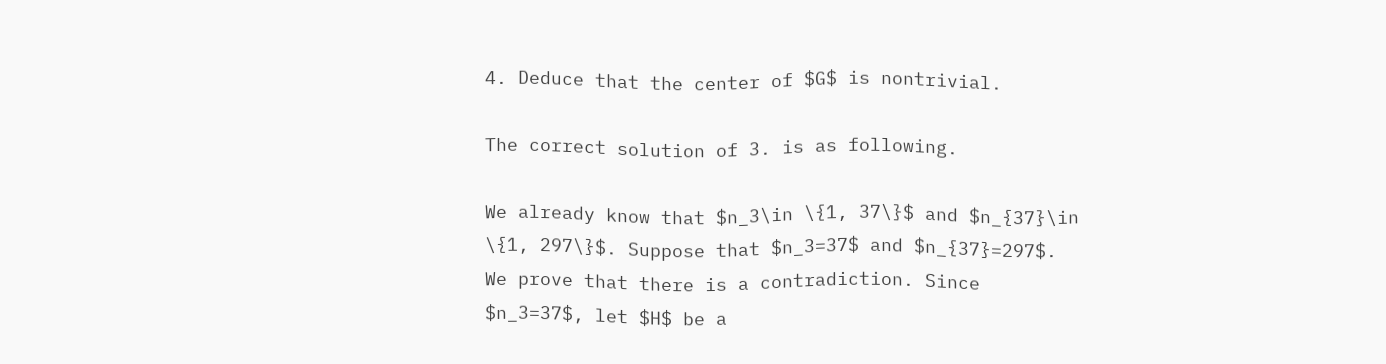4. Deduce that the center of $G$ is nontrivial.

The correct solution of 3. is as following.

We already know that $n_3\in \{1, 37\}$ and $n_{37}\in \{1, 297\}$. Suppose that $n_3=37$ and $n_{37}=297$. We prove that there is a contradiction. Since $n_3=37$, let $H$ be a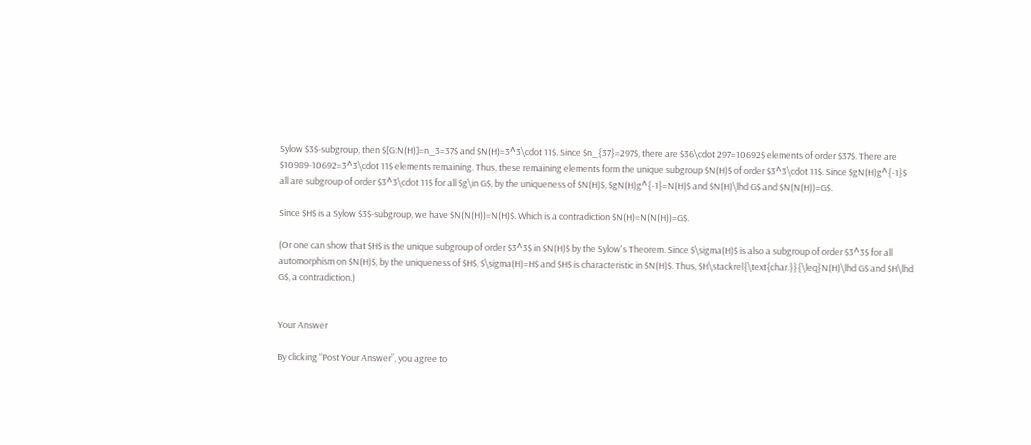Sylow $3$-subgroup, then $[G:N(H)]=n_3=37$ and $N(H)=3^3\cdot 11$. Since $n_{37}=297$, there are $36\cdot 297=10692$ elements of order $37$. There are $10989-10692=3^3\cdot 11$ elements remaining. Thus, these remaining elements form the unique subgroup $N(H)$ of order $3^3\cdot 11$. Since $gN(H)g^{-1}$ all are subgroup of order $3^3\cdot 11$ for all $g\in G$, by the uniqueness of $N(H)$, $gN(H)g^{-1}=N(H)$ and $N(H)\lhd G$ and $N(N(H))=G$.

Since $H$ is a Sylow $3$-subgroup, we have $N(N(H))=N(H)$. Which is a contradiction $N(H)=N(N(H))=G$.

(Or one can show that $H$ is the unique subgroup of order $3^3$ in $N(H)$ by the Sylow's Theorem. Since $\sigma(H)$ is also a subgroup of order $3^3$ for all automorphism on $N(H)$, by the uniqueness of $H$, $\sigma(H)=H$ and $H$ is characteristic in $N(H)$. Thus, $H\stackrel{\text{char.}}{\leq}N(H)\lhd G$ and $H\lhd G$, a contradiction.)


Your Answer

By clicking “Post Your Answer”, you agree to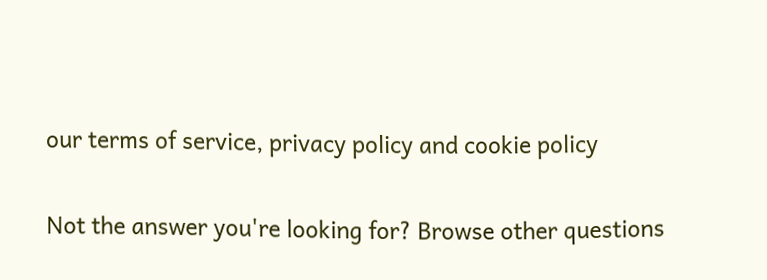our terms of service, privacy policy and cookie policy

Not the answer you're looking for? Browse other questions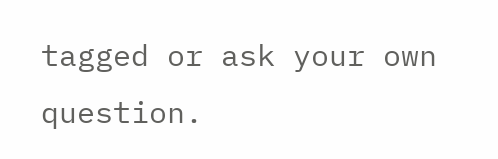tagged or ask your own question.